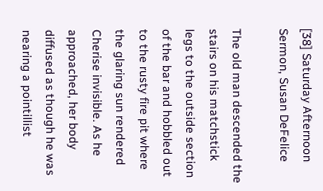[38] Saturday Afternoon Sermon, Susan DeFelice

The old man descended the stairs on his matchstick legs to the outside section of the bar and hobbled out to the rusty fire pit where the glaring sun rendered Cherise invisible. As he approached, her body diffused as though he was nearing a pointillist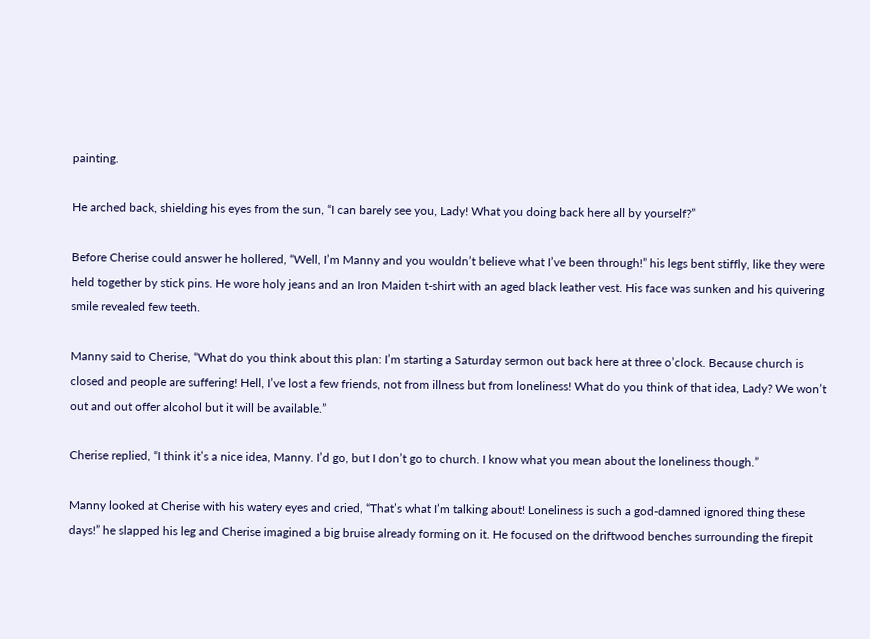painting.

He arched back, shielding his eyes from the sun, “I can barely see you, Lady! What you doing back here all by yourself?”

Before Cherise could answer he hollered, “Well, I’m Manny and you wouldn’t believe what I’ve been through!” his legs bent stiffly, like they were held together by stick pins. He wore holy jeans and an Iron Maiden t-shirt with an aged black leather vest. His face was sunken and his quivering smile revealed few teeth.

Manny said to Cherise, “What do you think about this plan: I’m starting a Saturday sermon out back here at three o’clock. Because church is closed and people are suffering! Hell, I’ve lost a few friends, not from illness but from loneliness! What do you think of that idea, Lady? We won’t out and out offer alcohol but it will be available.”

Cherise replied, “I think it’s a nice idea, Manny. I’d go, but I don’t go to church. I know what you mean about the loneliness though.”

Manny looked at Cherise with his watery eyes and cried, “That’s what I’m talking about! Loneliness is such a god-damned ignored thing these days!” he slapped his leg and Cherise imagined a big bruise already forming on it. He focused on the driftwood benches surrounding the firepit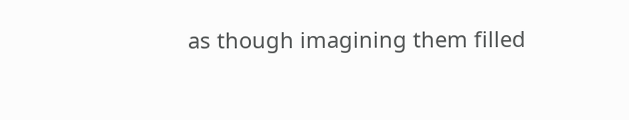as though imagining them filled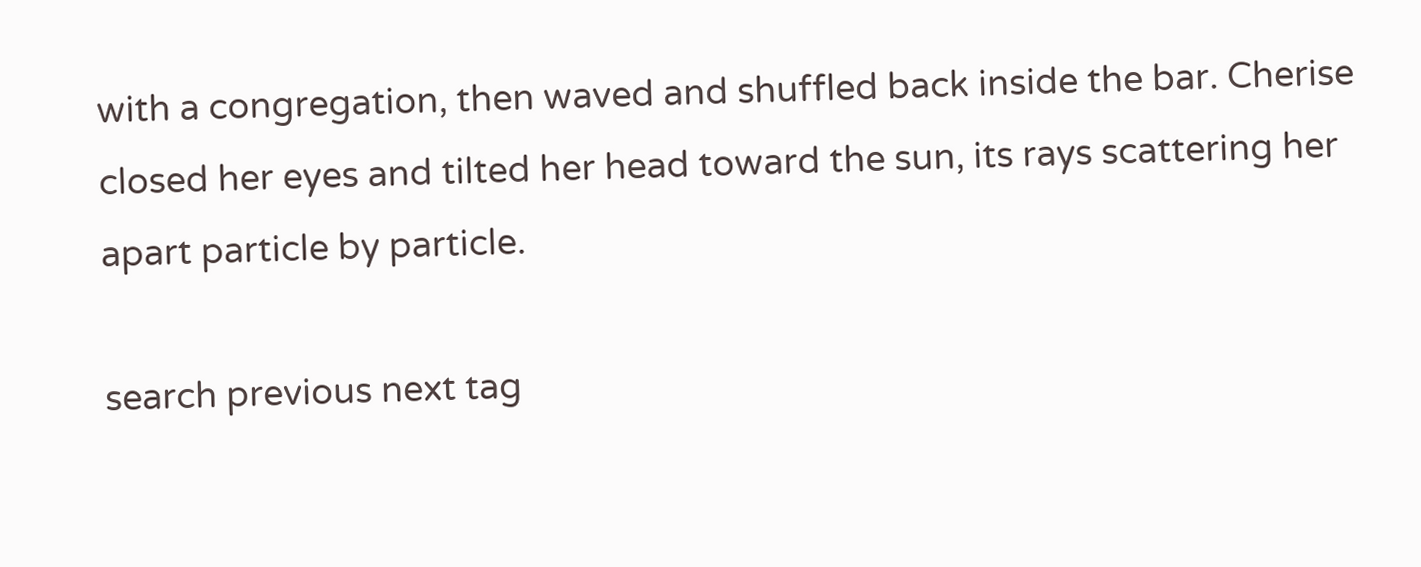with a congregation, then waved and shuffled back inside the bar. Cherise closed her eyes and tilted her head toward the sun, its rays scattering her apart particle by particle.

search previous next tag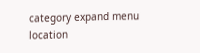category expand menu location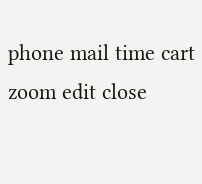phone mail time cart zoom edit close